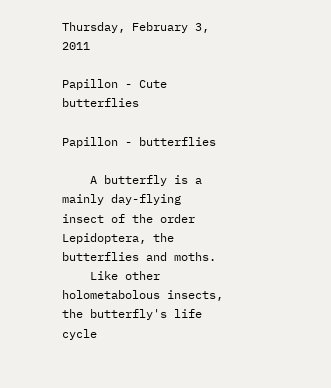Thursday, February 3, 2011

Papillon - Cute butterflies

Papillon - butterflies

    A butterfly is a mainly day-flying insect of the order Lepidoptera, the butterflies and moths.
    Like other holometabolous insects, the butterfly's life cycle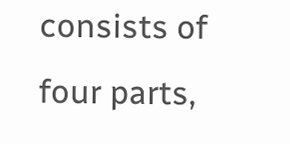consists of four parts,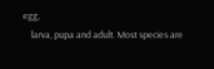egg,
    larva, pupa and adult. Most species are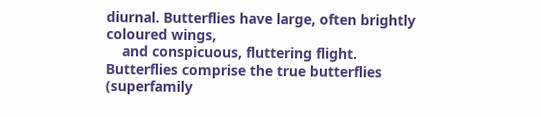diurnal. Butterflies have large, often brightly coloured wings,
    and conspicuous, fluttering flight. Butterflies comprise the true butterflies (superfamily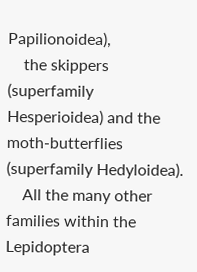Papilionoidea),
    the skippers (superfamily Hesperioidea) and the moth-butterflies (superfamily Hedyloidea).
    All the many other families within the Lepidoptera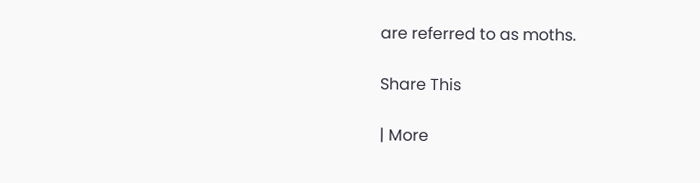are referred to as moths.

Share This

| More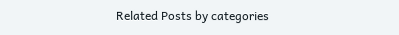Related Posts by categories